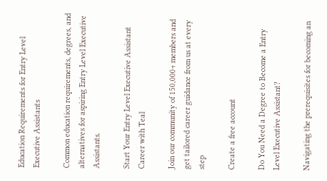Education Requirements for Entry Level Executive Assistants

Common education requirements, degrees, and alternatives for aspiring Entry Level Executive Assistants.

Start Your Entry Level Executive Assistant Career with Teal

Join our community of 150,000+ members and get tailored career guidance from us at every step

Create a free account

Do You Need a Degree to Become a Entry Level Executive Assistant?

Navigating the prerequisites for becoming an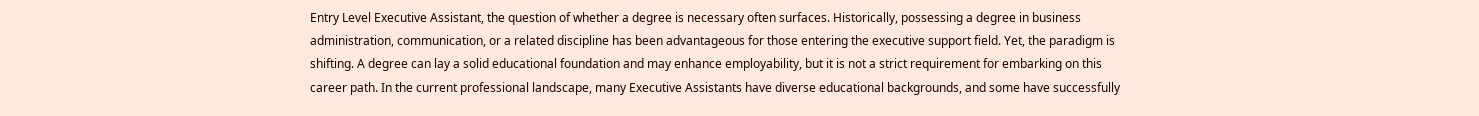Entry Level Executive Assistant, the question of whether a degree is necessary often surfaces. Historically, possessing a degree in business administration, communication, or a related discipline has been advantageous for those entering the executive support field. Yet, the paradigm is shifting. A degree can lay a solid educational foundation and may enhance employability, but it is not a strict requirement for embarking on this career path. In the current professional landscape, many Executive Assistants have diverse educational backgrounds, and some have successfully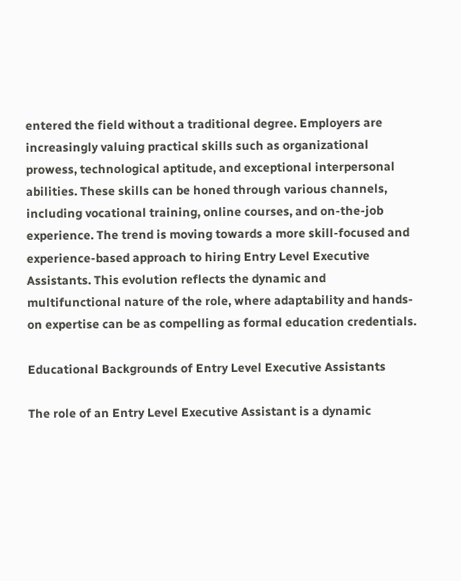entered the field without a traditional degree. Employers are increasingly valuing practical skills such as organizational prowess, technological aptitude, and exceptional interpersonal abilities. These skills can be honed through various channels, including vocational training, online courses, and on-the-job experience. The trend is moving towards a more skill-focused and experience-based approach to hiring Entry Level Executive Assistants. This evolution reflects the dynamic and multifunctional nature of the role, where adaptability and hands-on expertise can be as compelling as formal education credentials.

Educational Backgrounds of Entry Level Executive Assistants

The role of an Entry Level Executive Assistant is a dynamic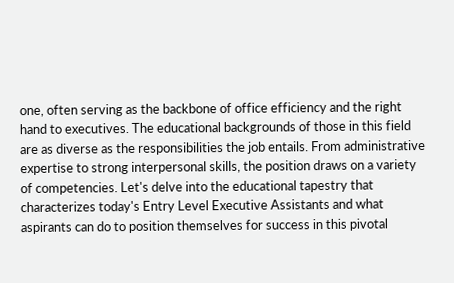one, often serving as the backbone of office efficiency and the right hand to executives. The educational backgrounds of those in this field are as diverse as the responsibilities the job entails. From administrative expertise to strong interpersonal skills, the position draws on a variety of competencies. Let's delve into the educational tapestry that characterizes today's Entry Level Executive Assistants and what aspirants can do to position themselves for success in this pivotal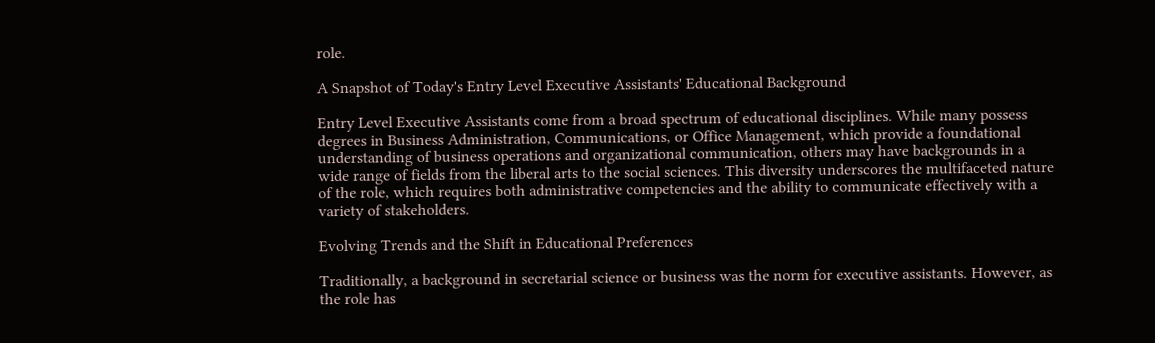role.

A Snapshot of Today's Entry Level Executive Assistants' Educational Background

Entry Level Executive Assistants come from a broad spectrum of educational disciplines. While many possess degrees in Business Administration, Communications, or Office Management, which provide a foundational understanding of business operations and organizational communication, others may have backgrounds in a wide range of fields from the liberal arts to the social sciences. This diversity underscores the multifaceted nature of the role, which requires both administrative competencies and the ability to communicate effectively with a variety of stakeholders.

Evolving Trends and the Shift in Educational Preferences

Traditionally, a background in secretarial science or business was the norm for executive assistants. However, as the role has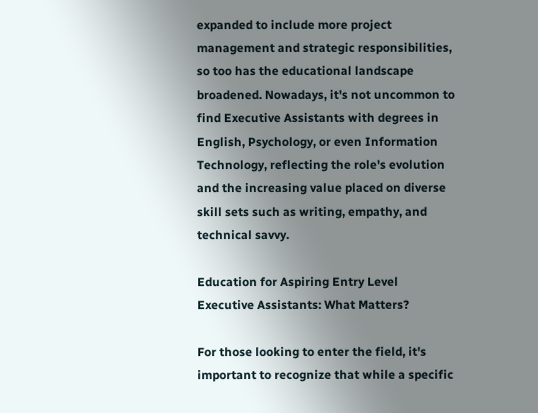expanded to include more project management and strategic responsibilities, so too has the educational landscape broadened. Nowadays, it's not uncommon to find Executive Assistants with degrees in English, Psychology, or even Information Technology, reflecting the role's evolution and the increasing value placed on diverse skill sets such as writing, empathy, and technical savvy.

Education for Aspiring Entry Level Executive Assistants: What Matters?

For those looking to enter the field, it's important to recognize that while a specific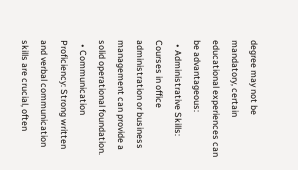degree may not be mandatory, certain educational experiences can be advantageous:
  • Administrative Skills: Courses in office administration or business management can provide a solid operational foundation.
  • Communication Proficiency: Strong written and verbal communication skills are crucial, often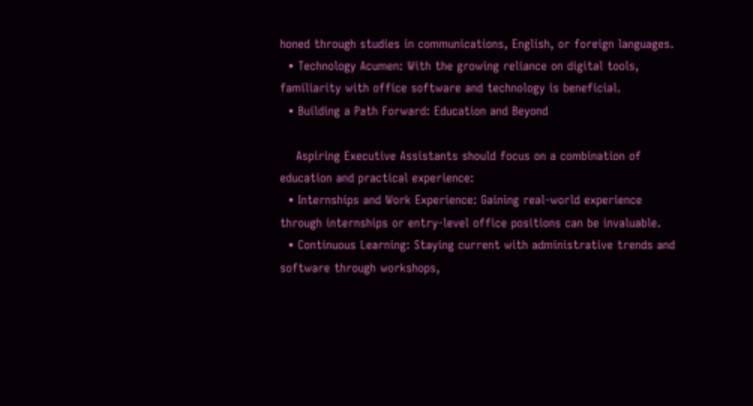honed through studies in communications, English, or foreign languages.
  • Technology Acumen: With the growing reliance on digital tools, familiarity with office software and technology is beneficial.
  • Building a Path Forward: Education and Beyond

    Aspiring Executive Assistants should focus on a combination of education and practical experience:
  • Internships and Work Experience: Gaining real-world experience through internships or entry-level office positions can be invaluable.
  • Continuous Learning: Staying current with administrative trends and software through workshops,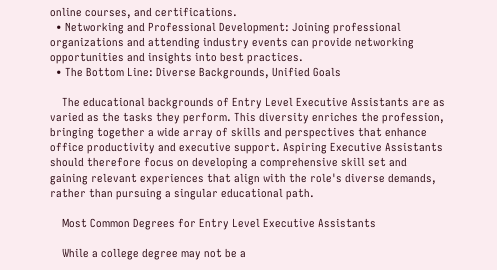online courses, and certifications.
  • Networking and Professional Development: Joining professional organizations and attending industry events can provide networking opportunities and insights into best practices.
  • The Bottom Line: Diverse Backgrounds, Unified Goals

    The educational backgrounds of Entry Level Executive Assistants are as varied as the tasks they perform. This diversity enriches the profession, bringing together a wide array of skills and perspectives that enhance office productivity and executive support. Aspiring Executive Assistants should therefore focus on developing a comprehensive skill set and gaining relevant experiences that align with the role's diverse demands, rather than pursuing a singular educational path.

    Most Common Degrees for Entry Level Executive Assistants

    While a college degree may not be a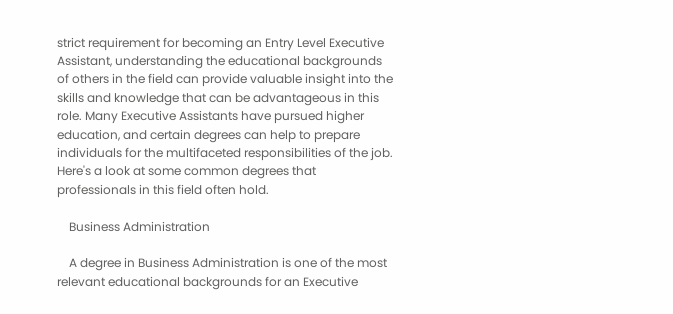strict requirement for becoming an Entry Level Executive Assistant, understanding the educational backgrounds of others in the field can provide valuable insight into the skills and knowledge that can be advantageous in this role. Many Executive Assistants have pursued higher education, and certain degrees can help to prepare individuals for the multifaceted responsibilities of the job. Here's a look at some common degrees that professionals in this field often hold.

    Business Administration

    A degree in Business Administration is one of the most relevant educational backgrounds for an Executive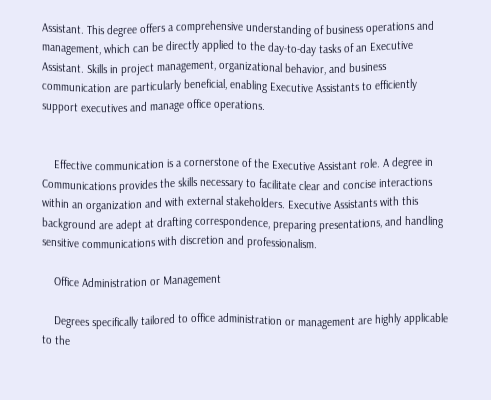Assistant. This degree offers a comprehensive understanding of business operations and management, which can be directly applied to the day-to-day tasks of an Executive Assistant. Skills in project management, organizational behavior, and business communication are particularly beneficial, enabling Executive Assistants to efficiently support executives and manage office operations.


    Effective communication is a cornerstone of the Executive Assistant role. A degree in Communications provides the skills necessary to facilitate clear and concise interactions within an organization and with external stakeholders. Executive Assistants with this background are adept at drafting correspondence, preparing presentations, and handling sensitive communications with discretion and professionalism.

    Office Administration or Management

    Degrees specifically tailored to office administration or management are highly applicable to the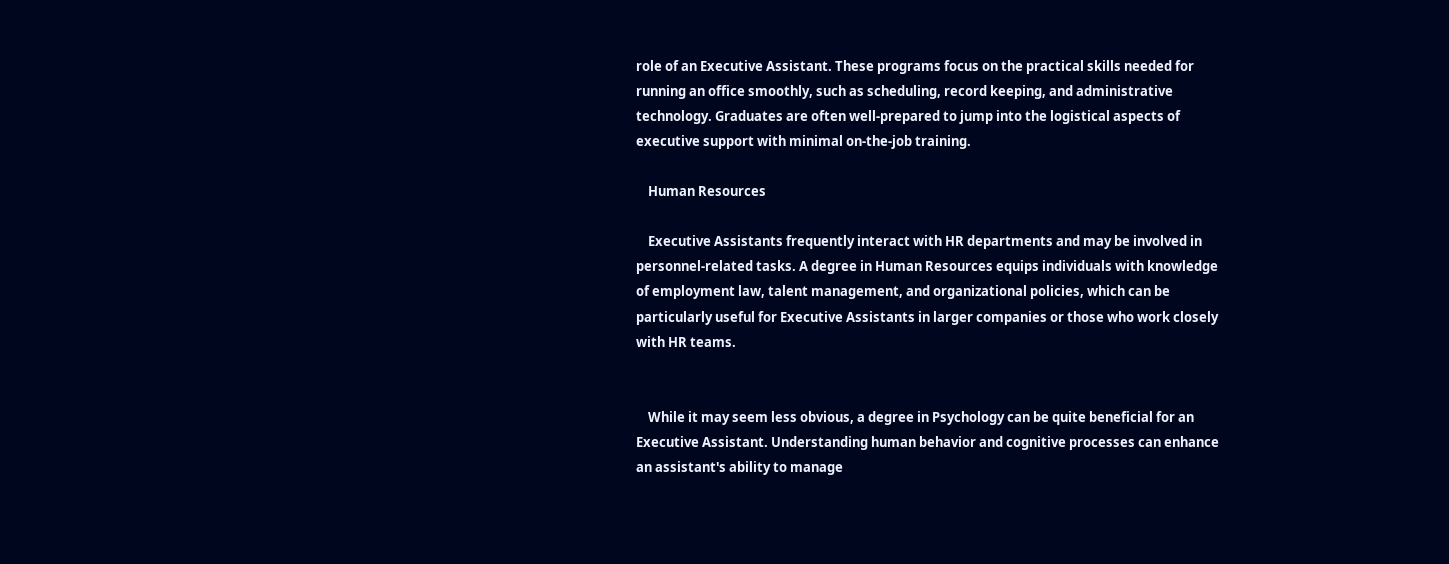role of an Executive Assistant. These programs focus on the practical skills needed for running an office smoothly, such as scheduling, record keeping, and administrative technology. Graduates are often well-prepared to jump into the logistical aspects of executive support with minimal on-the-job training.

    Human Resources

    Executive Assistants frequently interact with HR departments and may be involved in personnel-related tasks. A degree in Human Resources equips individuals with knowledge of employment law, talent management, and organizational policies, which can be particularly useful for Executive Assistants in larger companies or those who work closely with HR teams.


    While it may seem less obvious, a degree in Psychology can be quite beneficial for an Executive Assistant. Understanding human behavior and cognitive processes can enhance an assistant's ability to manage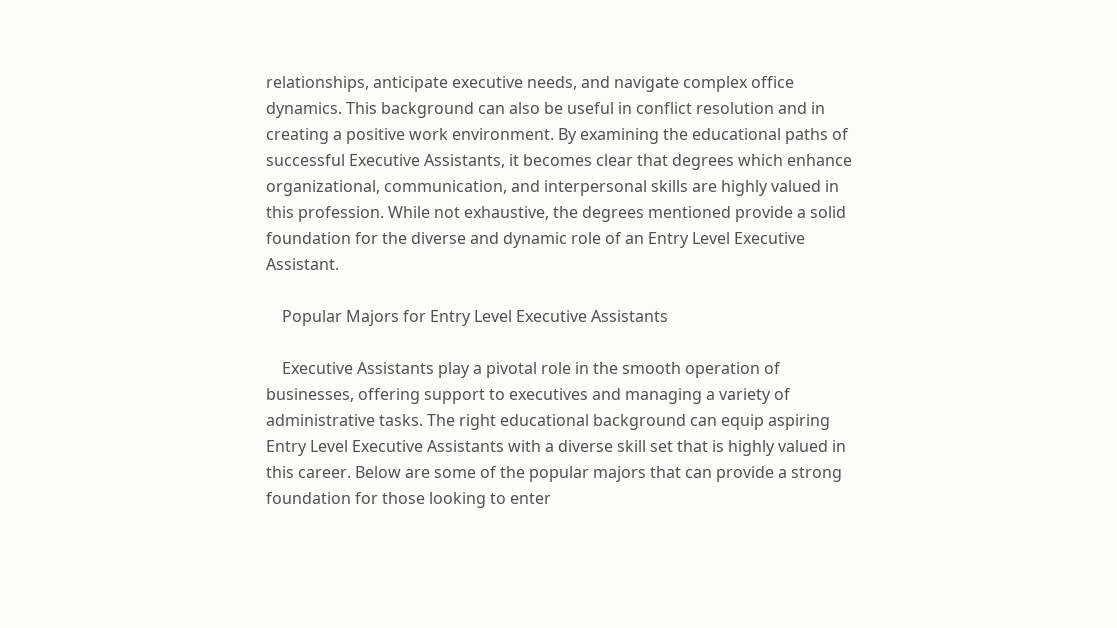relationships, anticipate executive needs, and navigate complex office dynamics. This background can also be useful in conflict resolution and in creating a positive work environment. By examining the educational paths of successful Executive Assistants, it becomes clear that degrees which enhance organizational, communication, and interpersonal skills are highly valued in this profession. While not exhaustive, the degrees mentioned provide a solid foundation for the diverse and dynamic role of an Entry Level Executive Assistant.

    Popular Majors for Entry Level Executive Assistants

    Executive Assistants play a pivotal role in the smooth operation of businesses, offering support to executives and managing a variety of administrative tasks. The right educational background can equip aspiring Entry Level Executive Assistants with a diverse skill set that is highly valued in this career. Below are some of the popular majors that can provide a strong foundation for those looking to enter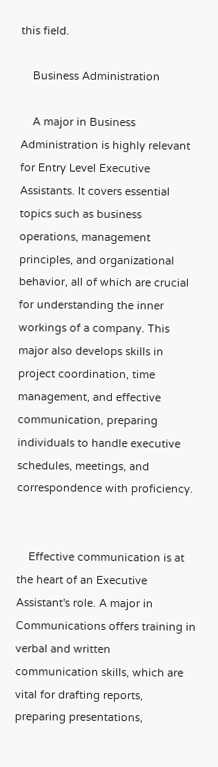this field.

    Business Administration

    A major in Business Administration is highly relevant for Entry Level Executive Assistants. It covers essential topics such as business operations, management principles, and organizational behavior, all of which are crucial for understanding the inner workings of a company. This major also develops skills in project coordination, time management, and effective communication, preparing individuals to handle executive schedules, meetings, and correspondence with proficiency.


    Effective communication is at the heart of an Executive Assistant's role. A major in Communications offers training in verbal and written communication skills, which are vital for drafting reports, preparing presentations,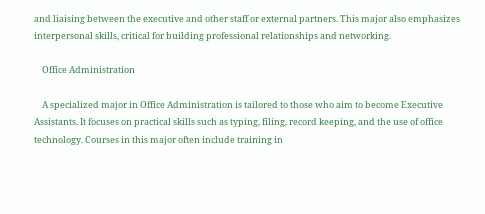and liaising between the executive and other staff or external partners. This major also emphasizes interpersonal skills, critical for building professional relationships and networking.

    Office Administration

    A specialized major in Office Administration is tailored to those who aim to become Executive Assistants. It focuses on practical skills such as typing, filing, record keeping, and the use of office technology. Courses in this major often include training in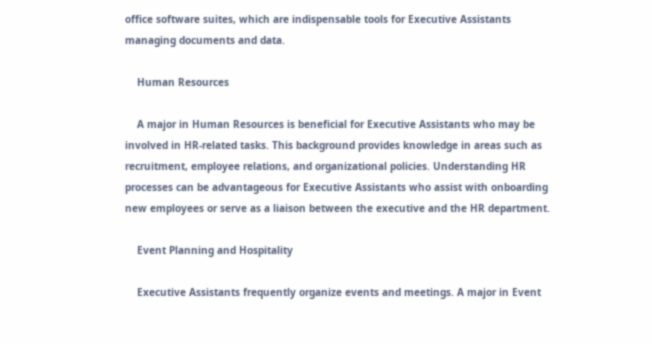office software suites, which are indispensable tools for Executive Assistants managing documents and data.

    Human Resources

    A major in Human Resources is beneficial for Executive Assistants who may be involved in HR-related tasks. This background provides knowledge in areas such as recruitment, employee relations, and organizational policies. Understanding HR processes can be advantageous for Executive Assistants who assist with onboarding new employees or serve as a liaison between the executive and the HR department.

    Event Planning and Hospitality

    Executive Assistants frequently organize events and meetings. A major in Event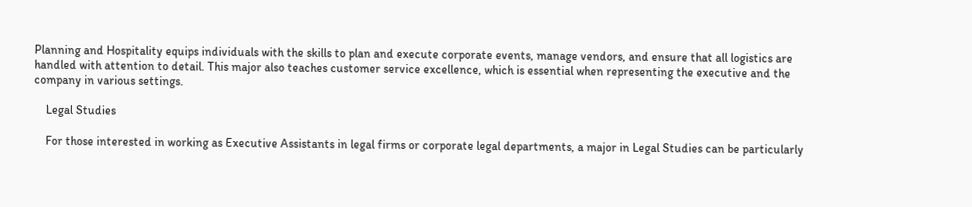Planning and Hospitality equips individuals with the skills to plan and execute corporate events, manage vendors, and ensure that all logistics are handled with attention to detail. This major also teaches customer service excellence, which is essential when representing the executive and the company in various settings.

    Legal Studies

    For those interested in working as Executive Assistants in legal firms or corporate legal departments, a major in Legal Studies can be particularly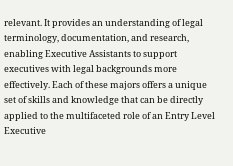relevant. It provides an understanding of legal terminology, documentation, and research, enabling Executive Assistants to support executives with legal backgrounds more effectively. Each of these majors offers a unique set of skills and knowledge that can be directly applied to the multifaceted role of an Entry Level Executive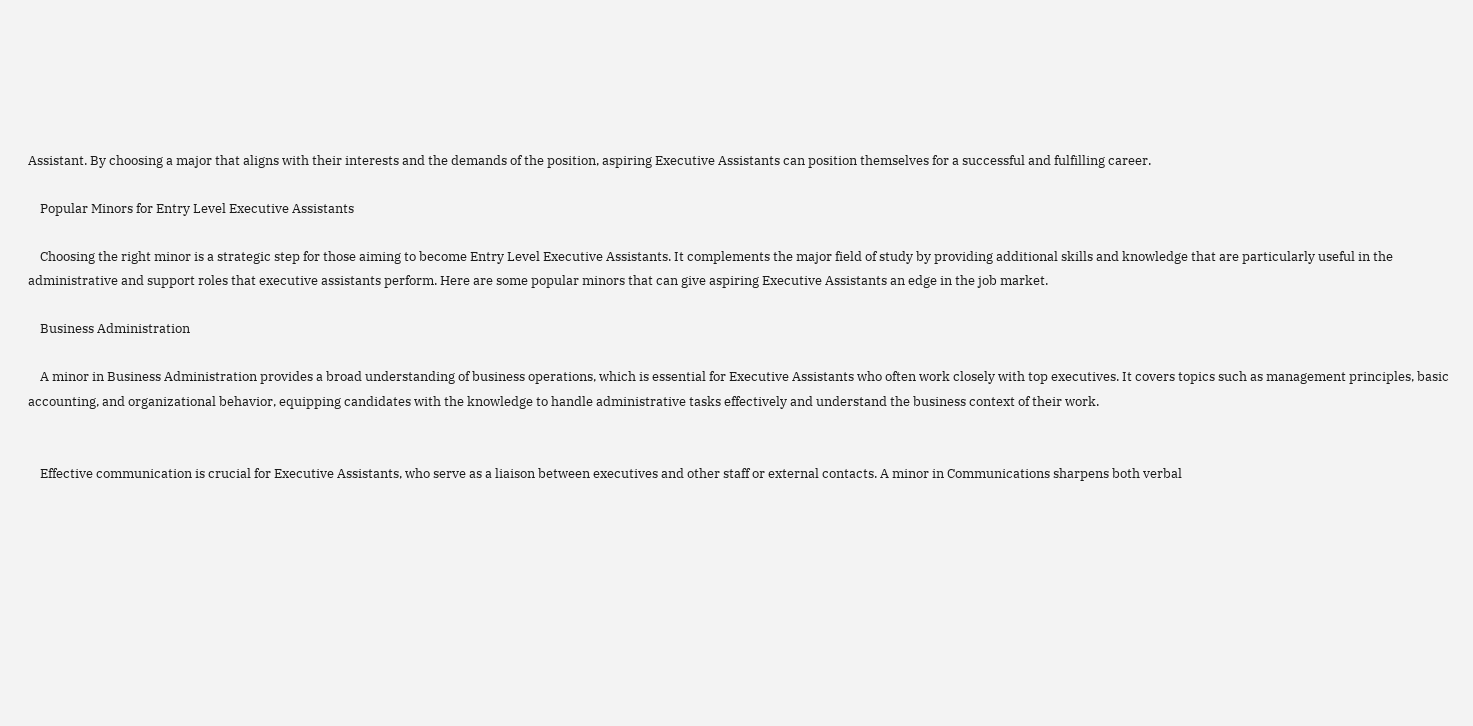Assistant. By choosing a major that aligns with their interests and the demands of the position, aspiring Executive Assistants can position themselves for a successful and fulfilling career.

    Popular Minors for Entry Level Executive Assistants

    Choosing the right minor is a strategic step for those aiming to become Entry Level Executive Assistants. It complements the major field of study by providing additional skills and knowledge that are particularly useful in the administrative and support roles that executive assistants perform. Here are some popular minors that can give aspiring Executive Assistants an edge in the job market.

    Business Administration

    A minor in Business Administration provides a broad understanding of business operations, which is essential for Executive Assistants who often work closely with top executives. It covers topics such as management principles, basic accounting, and organizational behavior, equipping candidates with the knowledge to handle administrative tasks effectively and understand the business context of their work.


    Effective communication is crucial for Executive Assistants, who serve as a liaison between executives and other staff or external contacts. A minor in Communications sharpens both verbal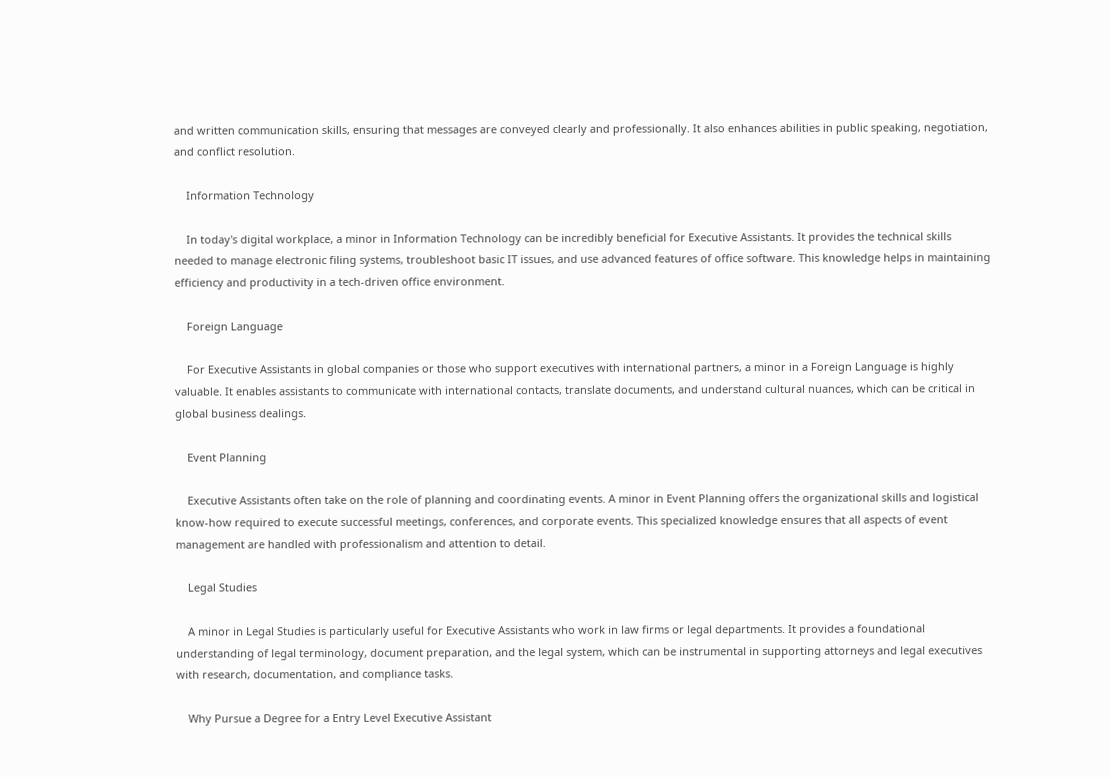and written communication skills, ensuring that messages are conveyed clearly and professionally. It also enhances abilities in public speaking, negotiation, and conflict resolution.

    Information Technology

    In today's digital workplace, a minor in Information Technology can be incredibly beneficial for Executive Assistants. It provides the technical skills needed to manage electronic filing systems, troubleshoot basic IT issues, and use advanced features of office software. This knowledge helps in maintaining efficiency and productivity in a tech-driven office environment.

    Foreign Language

    For Executive Assistants in global companies or those who support executives with international partners, a minor in a Foreign Language is highly valuable. It enables assistants to communicate with international contacts, translate documents, and understand cultural nuances, which can be critical in global business dealings.

    Event Planning

    Executive Assistants often take on the role of planning and coordinating events. A minor in Event Planning offers the organizational skills and logistical know-how required to execute successful meetings, conferences, and corporate events. This specialized knowledge ensures that all aspects of event management are handled with professionalism and attention to detail.

    Legal Studies

    A minor in Legal Studies is particularly useful for Executive Assistants who work in law firms or legal departments. It provides a foundational understanding of legal terminology, document preparation, and the legal system, which can be instrumental in supporting attorneys and legal executives with research, documentation, and compliance tasks.

    Why Pursue a Degree for a Entry Level Executive Assistant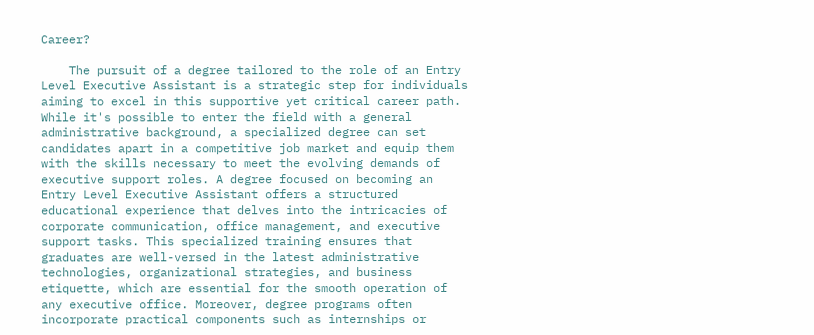Career?

    The pursuit of a degree tailored to the role of an Entry Level Executive Assistant is a strategic step for individuals aiming to excel in this supportive yet critical career path. While it's possible to enter the field with a general administrative background, a specialized degree can set candidates apart in a competitive job market and equip them with the skills necessary to meet the evolving demands of executive support roles. A degree focused on becoming an Entry Level Executive Assistant offers a structured educational experience that delves into the intricacies of corporate communication, office management, and executive support tasks. This specialized training ensures that graduates are well-versed in the latest administrative technologies, organizational strategies, and business etiquette, which are essential for the smooth operation of any executive office. Moreover, degree programs often incorporate practical components such as internships or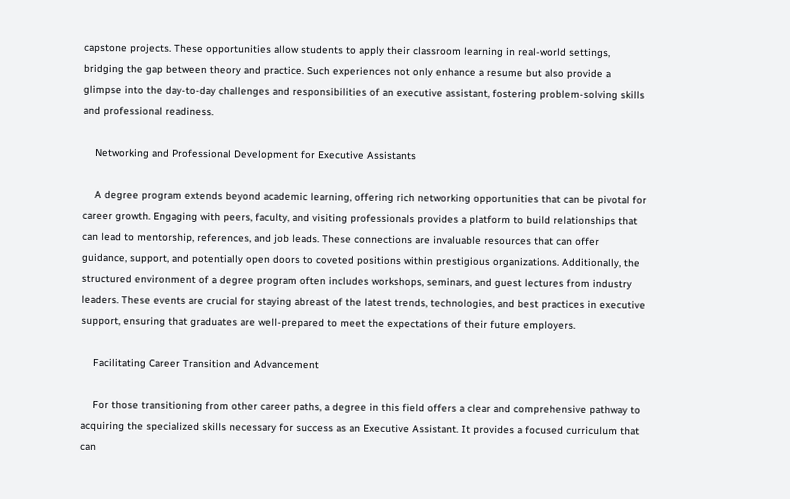capstone projects. These opportunities allow students to apply their classroom learning in real-world settings, bridging the gap between theory and practice. Such experiences not only enhance a resume but also provide a glimpse into the day-to-day challenges and responsibilities of an executive assistant, fostering problem-solving skills and professional readiness.

    Networking and Professional Development for Executive Assistants

    A degree program extends beyond academic learning, offering rich networking opportunities that can be pivotal for career growth. Engaging with peers, faculty, and visiting professionals provides a platform to build relationships that can lead to mentorship, references, and job leads. These connections are invaluable resources that can offer guidance, support, and potentially open doors to coveted positions within prestigious organizations. Additionally, the structured environment of a degree program often includes workshops, seminars, and guest lectures from industry leaders. These events are crucial for staying abreast of the latest trends, technologies, and best practices in executive support, ensuring that graduates are well-prepared to meet the expectations of their future employers.

    Facilitating Career Transition and Advancement

    For those transitioning from other career paths, a degree in this field offers a clear and comprehensive pathway to acquiring the specialized skills necessary for success as an Executive Assistant. It provides a focused curriculum that can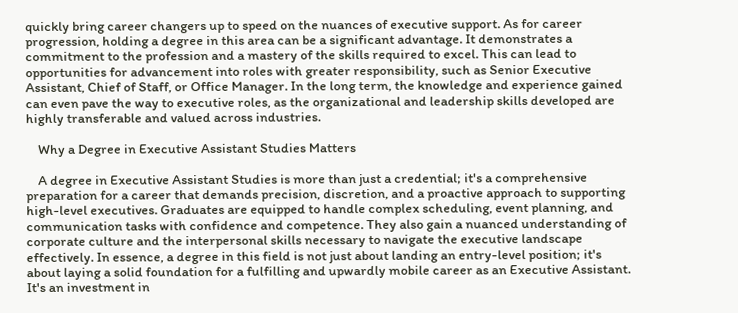quickly bring career changers up to speed on the nuances of executive support. As for career progression, holding a degree in this area can be a significant advantage. It demonstrates a commitment to the profession and a mastery of the skills required to excel. This can lead to opportunities for advancement into roles with greater responsibility, such as Senior Executive Assistant, Chief of Staff, or Office Manager. In the long term, the knowledge and experience gained can even pave the way to executive roles, as the organizational and leadership skills developed are highly transferable and valued across industries.

    Why a Degree in Executive Assistant Studies Matters

    A degree in Executive Assistant Studies is more than just a credential; it's a comprehensive preparation for a career that demands precision, discretion, and a proactive approach to supporting high-level executives. Graduates are equipped to handle complex scheduling, event planning, and communication tasks with confidence and competence. They also gain a nuanced understanding of corporate culture and the interpersonal skills necessary to navigate the executive landscape effectively. In essence, a degree in this field is not just about landing an entry-level position; it's about laying a solid foundation for a fulfilling and upwardly mobile career as an Executive Assistant. It's an investment in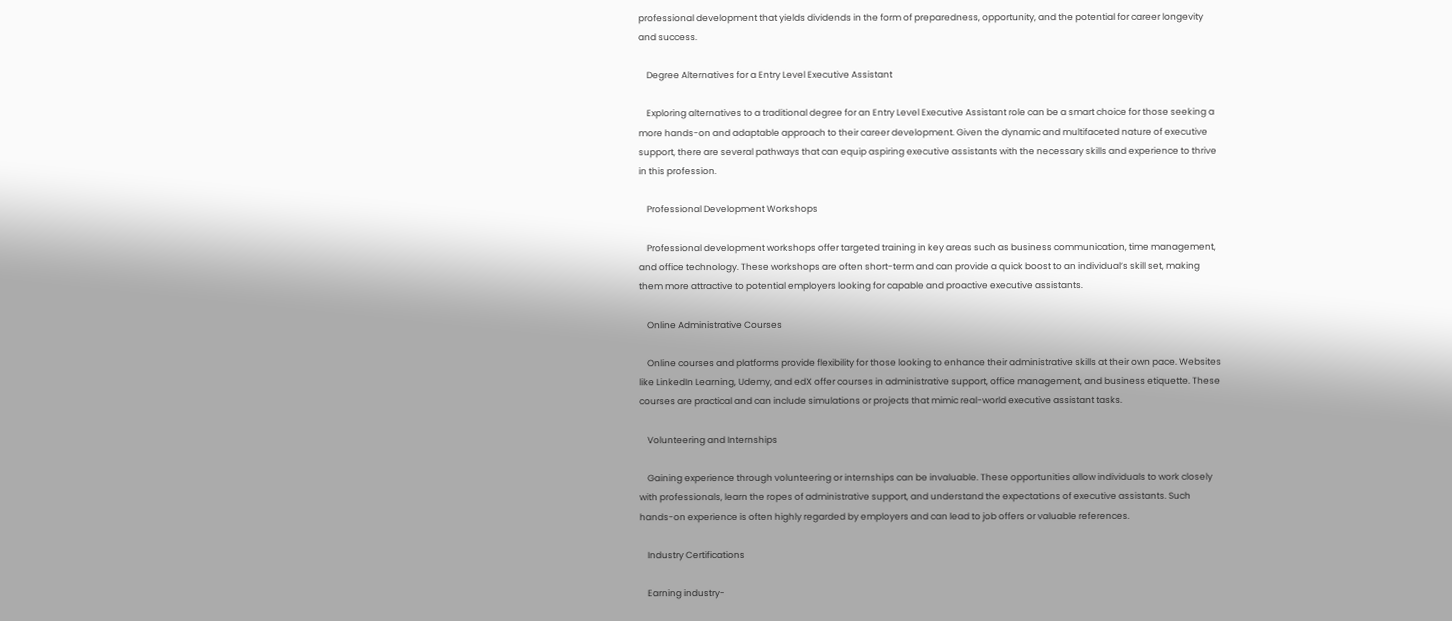professional development that yields dividends in the form of preparedness, opportunity, and the potential for career longevity and success.

    Degree Alternatives for a Entry Level Executive Assistant

    Exploring alternatives to a traditional degree for an Entry Level Executive Assistant role can be a smart choice for those seeking a more hands-on and adaptable approach to their career development. Given the dynamic and multifaceted nature of executive support, there are several pathways that can equip aspiring executive assistants with the necessary skills and experience to thrive in this profession.

    Professional Development Workshops

    Professional development workshops offer targeted training in key areas such as business communication, time management, and office technology. These workshops are often short-term and can provide a quick boost to an individual’s skill set, making them more attractive to potential employers looking for capable and proactive executive assistants.

    Online Administrative Courses

    Online courses and platforms provide flexibility for those looking to enhance their administrative skills at their own pace. Websites like LinkedIn Learning, Udemy, and edX offer courses in administrative support, office management, and business etiquette. These courses are practical and can include simulations or projects that mimic real-world executive assistant tasks.

    Volunteering and Internships

    Gaining experience through volunteering or internships can be invaluable. These opportunities allow individuals to work closely with professionals, learn the ropes of administrative support, and understand the expectations of executive assistants. Such hands-on experience is often highly regarded by employers and can lead to job offers or valuable references.

    Industry Certifications

    Earning industry-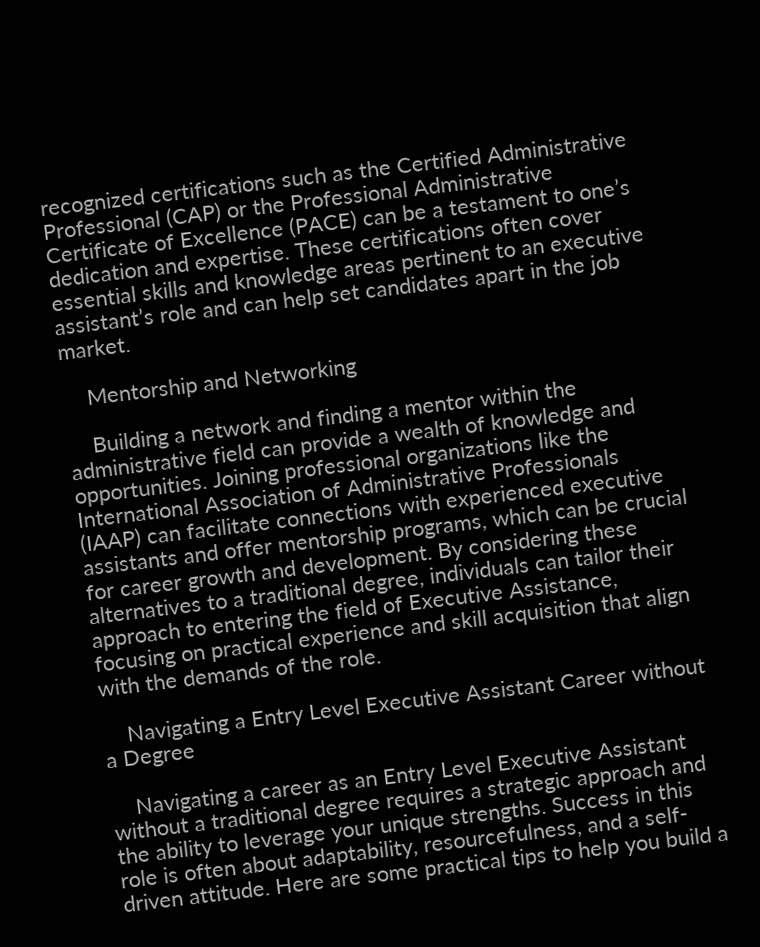recognized certifications such as the Certified Administrative Professional (CAP) or the Professional Administrative Certificate of Excellence (PACE) can be a testament to one’s dedication and expertise. These certifications often cover essential skills and knowledge areas pertinent to an executive assistant’s role and can help set candidates apart in the job market.

    Mentorship and Networking

    Building a network and finding a mentor within the administrative field can provide a wealth of knowledge and opportunities. Joining professional organizations like the International Association of Administrative Professionals (IAAP) can facilitate connections with experienced executive assistants and offer mentorship programs, which can be crucial for career growth and development. By considering these alternatives to a traditional degree, individuals can tailor their approach to entering the field of Executive Assistance, focusing on practical experience and skill acquisition that align with the demands of the role.

    Navigating a Entry Level Executive Assistant Career without a Degree

    Navigating a career as an Entry Level Executive Assistant without a traditional degree requires a strategic approach and the ability to leverage your unique strengths. Success in this role is often about adaptability, resourcefulness, and a self-driven attitude. Here are some practical tips to help you build a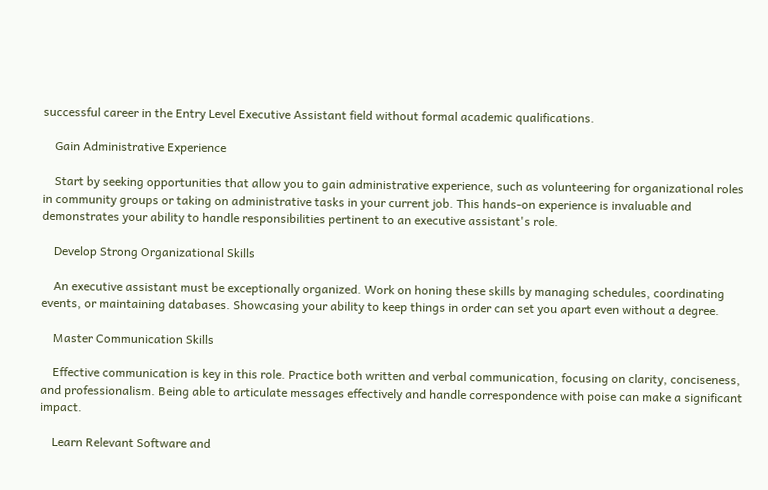successful career in the Entry Level Executive Assistant field without formal academic qualifications.

    Gain Administrative Experience

    Start by seeking opportunities that allow you to gain administrative experience, such as volunteering for organizational roles in community groups or taking on administrative tasks in your current job. This hands-on experience is invaluable and demonstrates your ability to handle responsibilities pertinent to an executive assistant's role.

    Develop Strong Organizational Skills

    An executive assistant must be exceptionally organized. Work on honing these skills by managing schedules, coordinating events, or maintaining databases. Showcasing your ability to keep things in order can set you apart even without a degree.

    Master Communication Skills

    Effective communication is key in this role. Practice both written and verbal communication, focusing on clarity, conciseness, and professionalism. Being able to articulate messages effectively and handle correspondence with poise can make a significant impact.

    Learn Relevant Software and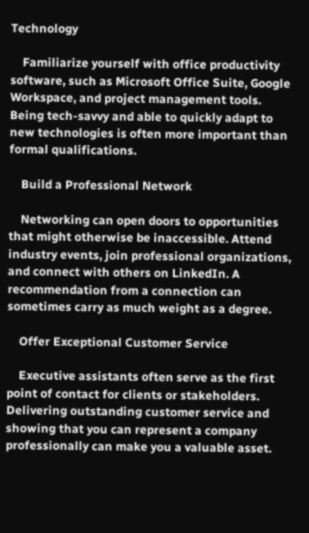Technology

    Familiarize yourself with office productivity software, such as Microsoft Office Suite, Google Workspace, and project management tools. Being tech-savvy and able to quickly adapt to new technologies is often more important than formal qualifications.

    Build a Professional Network

    Networking can open doors to opportunities that might otherwise be inaccessible. Attend industry events, join professional organizations, and connect with others on LinkedIn. A recommendation from a connection can sometimes carry as much weight as a degree.

    Offer Exceptional Customer Service

    Executive assistants often serve as the first point of contact for clients or stakeholders. Delivering outstanding customer service and showing that you can represent a company professionally can make you a valuable asset.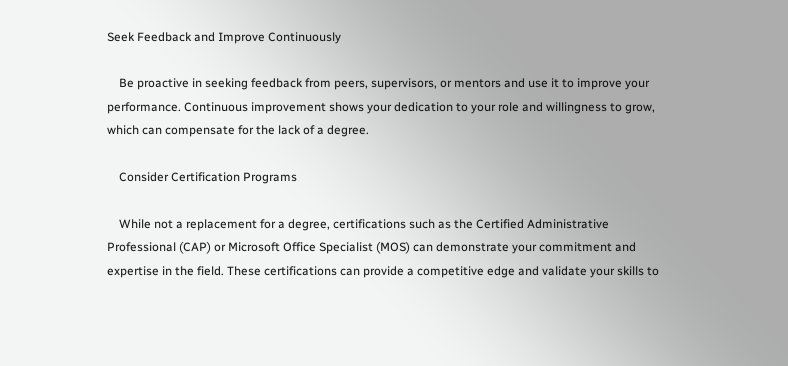Seek Feedback and Improve Continuously

    Be proactive in seeking feedback from peers, supervisors, or mentors and use it to improve your performance. Continuous improvement shows your dedication to your role and willingness to grow, which can compensate for the lack of a degree.

    Consider Certification Programs

    While not a replacement for a degree, certifications such as the Certified Administrative Professional (CAP) or Microsoft Office Specialist (MOS) can demonstrate your commitment and expertise in the field. These certifications can provide a competitive edge and validate your skills to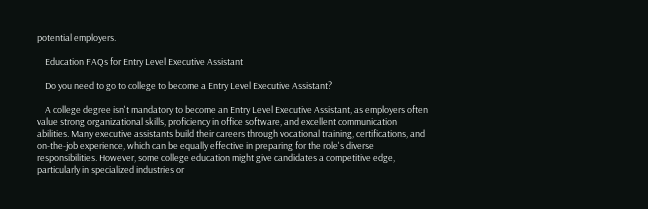potential employers.

    Education FAQs for Entry Level Executive Assistant

    Do you need to go to college to become a Entry Level Executive Assistant?

    A college degree isn't mandatory to become an Entry Level Executive Assistant, as employers often value strong organizational skills, proficiency in office software, and excellent communication abilities. Many executive assistants build their careers through vocational training, certifications, and on-the-job experience, which can be equally effective in preparing for the role's diverse responsibilities. However, some college education might give candidates a competitive edge, particularly in specialized industries or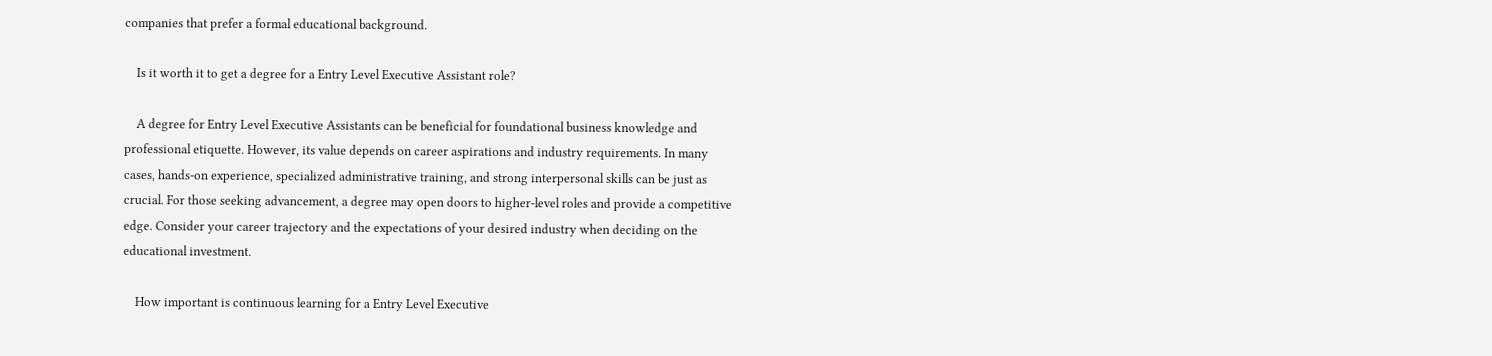companies that prefer a formal educational background.

    Is it worth it to get a degree for a Entry Level Executive Assistant role?

    A degree for Entry Level Executive Assistants can be beneficial for foundational business knowledge and professional etiquette. However, its value depends on career aspirations and industry requirements. In many cases, hands-on experience, specialized administrative training, and strong interpersonal skills can be just as crucial. For those seeking advancement, a degree may open doors to higher-level roles and provide a competitive edge. Consider your career trajectory and the expectations of your desired industry when deciding on the educational investment.

    How important is continuous learning for a Entry Level Executive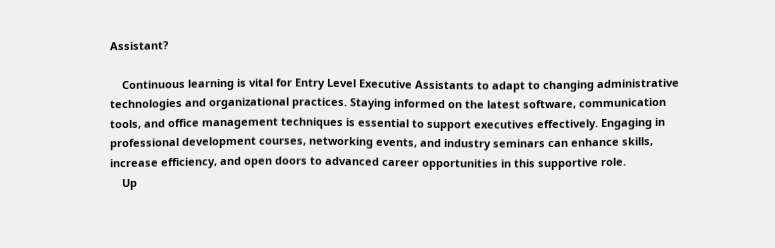Assistant?

    Continuous learning is vital for Entry Level Executive Assistants to adapt to changing administrative technologies and organizational practices. Staying informed on the latest software, communication tools, and office management techniques is essential to support executives effectively. Engaging in professional development courses, networking events, and industry seminars can enhance skills, increase efficiency, and open doors to advanced career opportunities in this supportive role.
    Up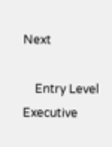Next

    Entry Level Executive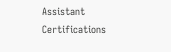Assistant Certifications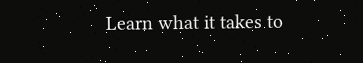Learn what it takes to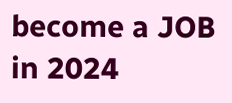become a JOB in 2024